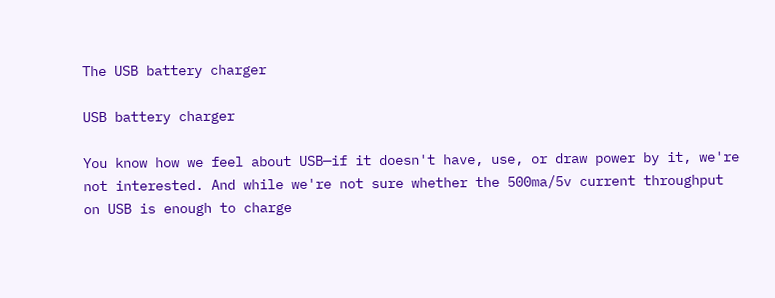The USB battery charger

USB battery charger

You know how we feel about USB—if it doesn't have, use, or draw power by it, we're not interested. And while we're not sure whether the 500ma/5v current throughput on USB is enough to charge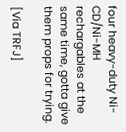four heavy-duty Ni-CD/Ni-MH rechargables at the same time, gotta give them props for trying.

[Via TRFJ]